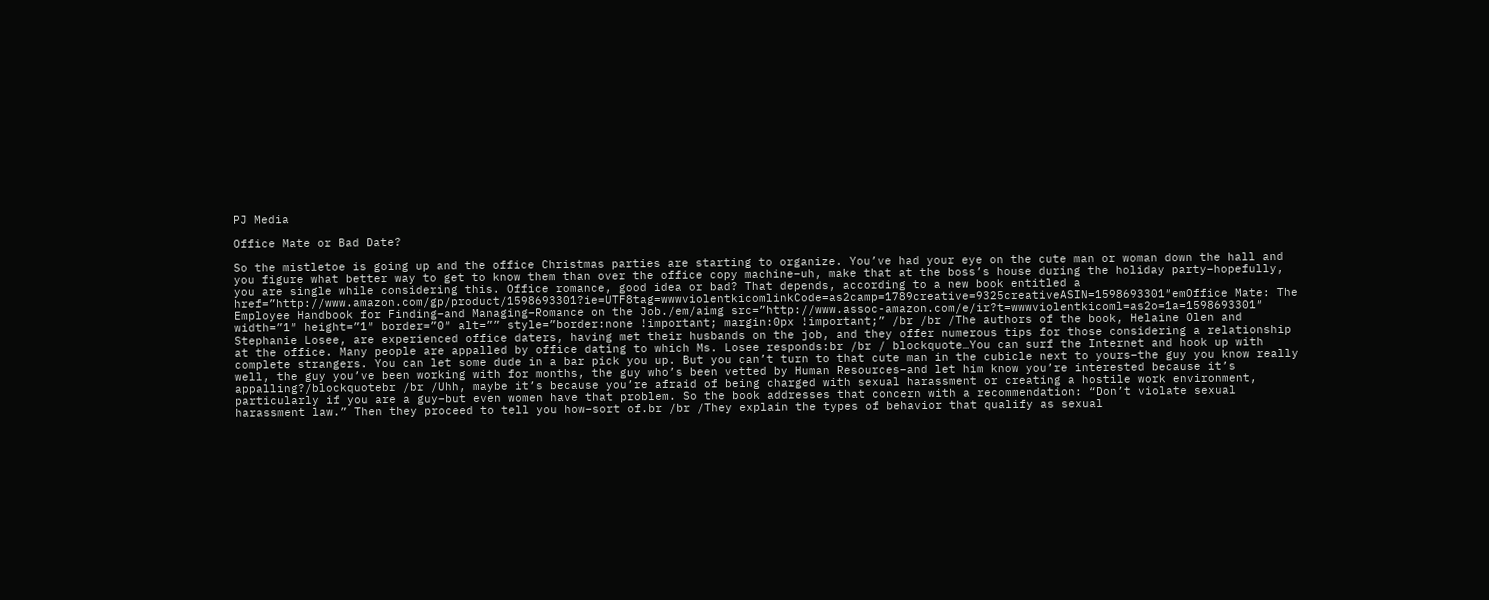PJ Media

Office Mate or Bad Date?

So the mistletoe is going up and the office Christmas parties are starting to organize. You’ve had your eye on the cute man or woman down the hall and you figure what better way to get to know them than over the office copy machine–uh, make that at the boss’s house during the holiday party–hopefully, you are single while considering this. Office romance, good idea or bad? That depends, according to a new book entitled a href=”http://www.amazon.com/gp/product/1598693301?ie=UTF8tag=wwwviolentkicomlinkCode=as2camp=1789creative=9325creativeASIN=1598693301″emOffice Mate: The Employee Handbook for Finding–and Managing–Romance on the Job./em/aimg src=”http://www.assoc-amazon.com/e/ir?t=wwwviolentkicoml=as2o=1a=1598693301″ width=”1″ height=”1″ border=”0″ alt=”” style=”border:none !important; margin:0px !important;” /br /br /The authors of the book, Helaine Olen and Stephanie Losee, are experienced office daters, having met their husbands on the job, and they offer numerous tips for those considering a relationship at the office. Many people are appalled by office dating to which Ms. Losee responds:br /br / blockquote…You can surf the Internet and hook up with complete strangers. You can let some dude in a bar pick you up. But you can’t turn to that cute man in the cubicle next to yours–the guy you know really well, the guy you’ve been working with for months, the guy who’s been vetted by Human Resources–and let him know you’re interested because it’s appalling?/blockquotebr /br /Uhh, maybe it’s because you’re afraid of being charged with sexual harassment or creating a hostile work environment, particularly if you are a guy–but even women have that problem. So the book addresses that concern with a recommendation: “Don’t violate sexual harassment law.” Then they proceed to tell you how–sort of.br /br /They explain the types of behavior that qualify as sexual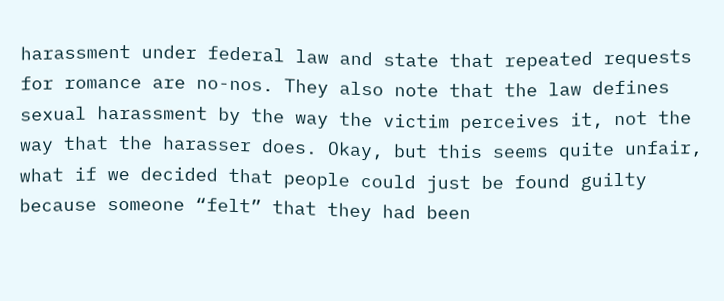harassment under federal law and state that repeated requests for romance are no-nos. They also note that the law defines sexual harassment by the way the victim perceives it, not the way that the harasser does. Okay, but this seems quite unfair, what if we decided that people could just be found guilty because someone “felt” that they had been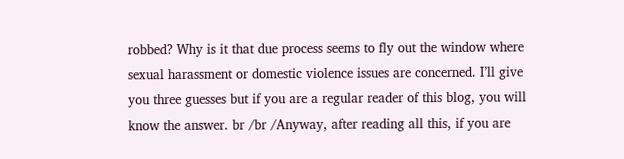robbed? Why is it that due process seems to fly out the window where sexual harassment or domestic violence issues are concerned. I’ll give you three guesses but if you are a regular reader of this blog, you will know the answer. br /br /Anyway, after reading all this, if you are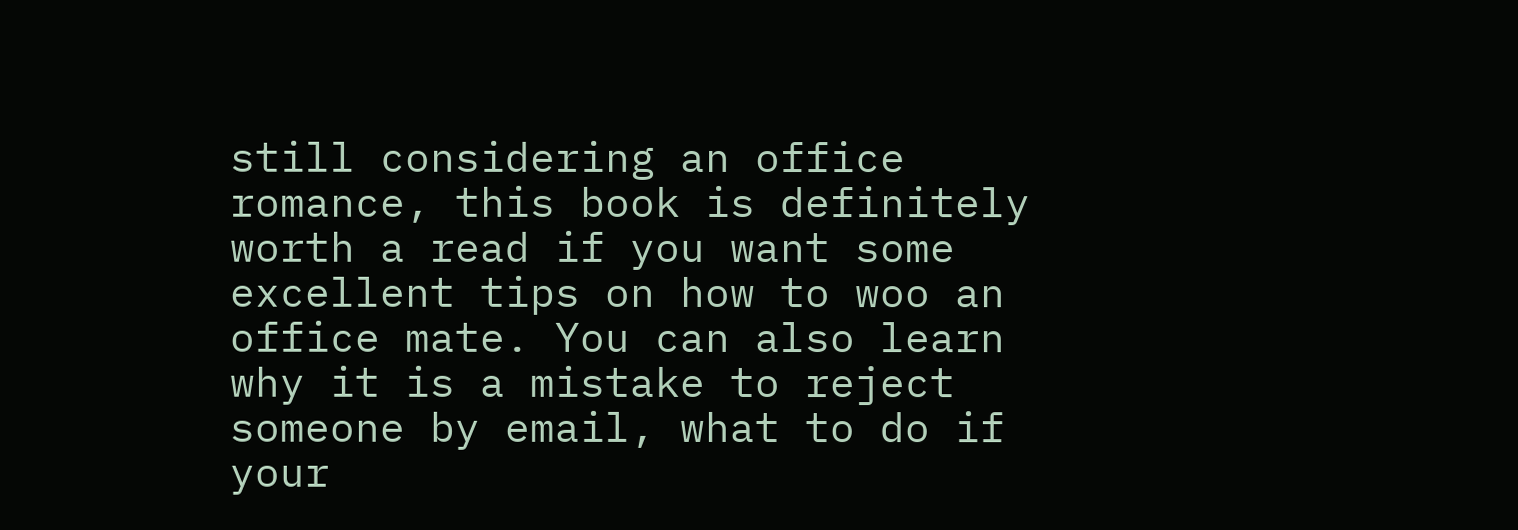still considering an office romance, this book is definitely worth a read if you want some excellent tips on how to woo an office mate. You can also learn why it is a mistake to reject someone by email, what to do if your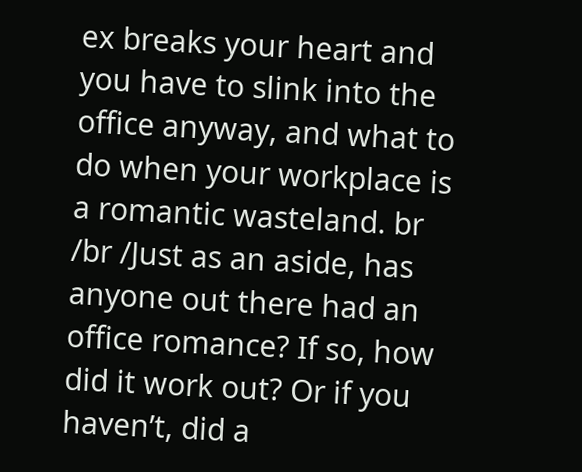ex breaks your heart and you have to slink into the office anyway, and what to do when your workplace is a romantic wasteland. br /br /Just as an aside, has anyone out there had an office romance? If so, how did it work out? Or if you haven’t, did a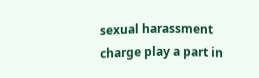sexual harassment charge play a part in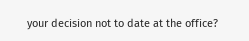your decision not to date at the office?